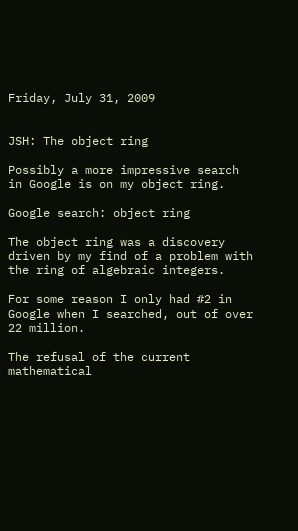Friday, July 31, 2009


JSH: The object ring

Possibly a more impressive search in Google is on my object ring.

Google search: object ring

The object ring was a discovery driven by my find of a problem with the ring of algebraic integers.

For some reason I only had #2 in Google when I searched, out of over 22 million.

The refusal of the current mathematical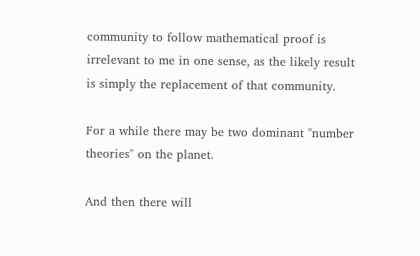community to follow mathematical proof is irrelevant to me in one sense, as the likely result is simply the replacement of that community.

For a while there may be two dominant "number theories" on the planet.

And then there will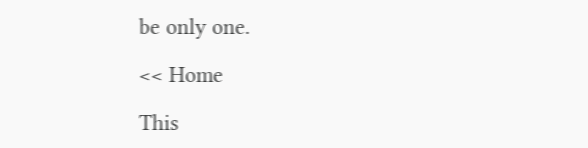be only one.

<< Home

This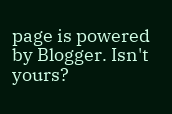page is powered by Blogger. Isn't yours?